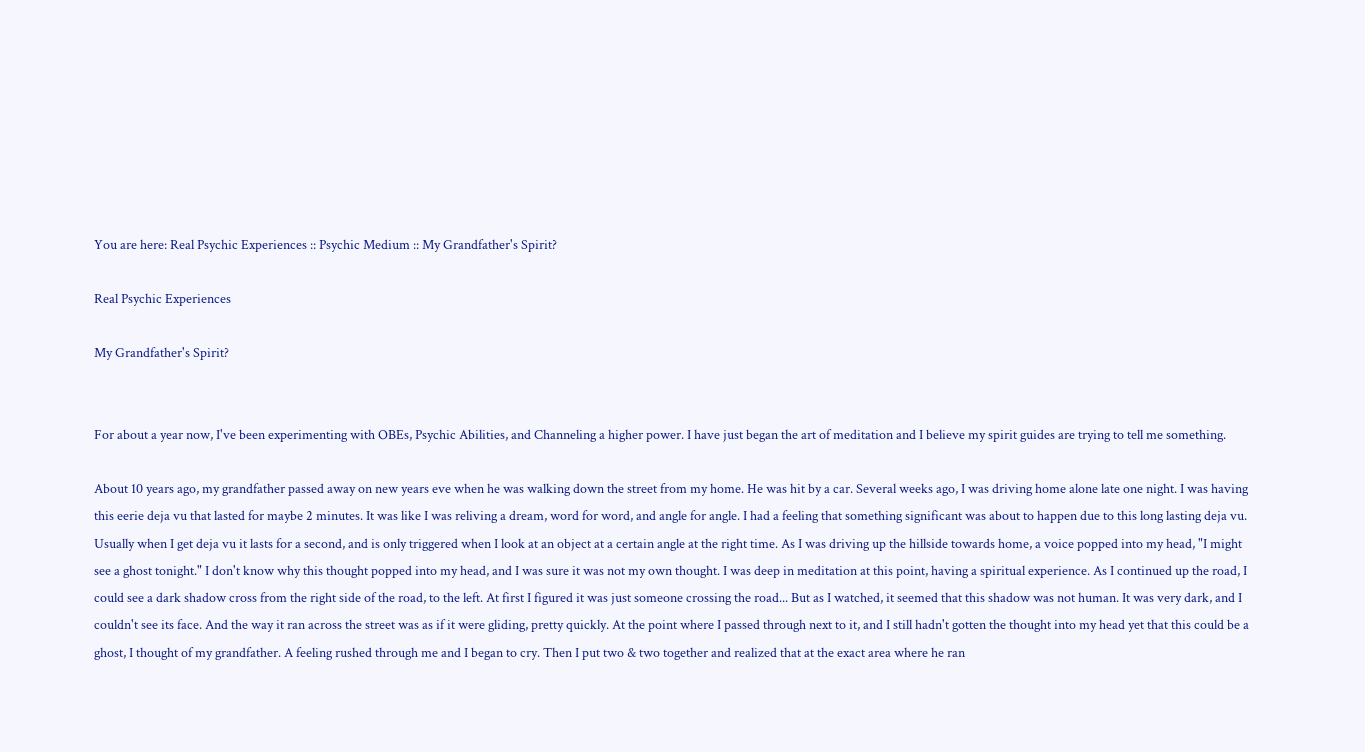You are here: Real Psychic Experiences :: Psychic Medium :: My Grandfather's Spirit?

Real Psychic Experiences

My Grandfather's Spirit?


For about a year now, I've been experimenting with OBEs, Psychic Abilities, and Channeling a higher power. I have just began the art of meditation and I believe my spirit guides are trying to tell me something.

About 10 years ago, my grandfather passed away on new years eve when he was walking down the street from my home. He was hit by a car. Several weeks ago, I was driving home alone late one night. I was having this eerie deja vu that lasted for maybe 2 minutes. It was like I was reliving a dream, word for word, and angle for angle. I had a feeling that something significant was about to happen due to this long lasting deja vu. Usually when I get deja vu it lasts for a second, and is only triggered when I look at an object at a certain angle at the right time. As I was driving up the hillside towards home, a voice popped into my head, "I might see a ghost tonight." I don't know why this thought popped into my head, and I was sure it was not my own thought. I was deep in meditation at this point, having a spiritual experience. As I continued up the road, I could see a dark shadow cross from the right side of the road, to the left. At first I figured it was just someone crossing the road... But as I watched, it seemed that this shadow was not human. It was very dark, and I couldn't see its face. And the way it ran across the street was as if it were gliding, pretty quickly. At the point where I passed through next to it, and I still hadn't gotten the thought into my head yet that this could be a ghost, I thought of my grandfather. A feeling rushed through me and I began to cry. Then I put two & two together and realized that at the exact area where he ran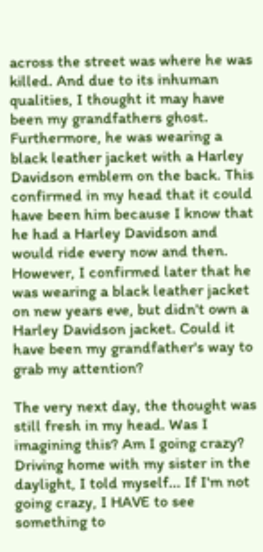across the street was where he was killed. And due to its inhuman qualities, I thought it may have been my grandfathers ghost. Furthermore, he was wearing a black leather jacket with a Harley Davidson emblem on the back. This confirmed in my head that it could have been him because I know that he had a Harley Davidson and would ride every now and then. However, I confirmed later that he was wearing a black leather jacket on new years eve, but didn't own a Harley Davidson jacket. Could it have been my grandfather's way to grab my attention?

The very next day, the thought was still fresh in my head. Was I imagining this? Am I going crazy? Driving home with my sister in the daylight, I told myself... If I'm not going crazy, I HAVE to see something to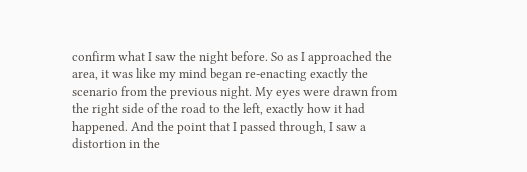confirm what I saw the night before. So as I approached the area, it was like my mind began re-enacting exactly the scenario from the previous night. My eyes were drawn from the right side of the road to the left, exactly how it had happened. And the point that I passed through, I saw a distortion in the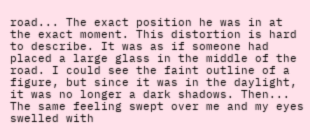road... The exact position he was in at the exact moment. This distortion is hard to describe. It was as if someone had placed a large glass in the middle of the road. I could see the faint outline of a figure, but since it was in the daylight, it was no longer a dark shadows. Then... The same feeling swept over me and my eyes swelled with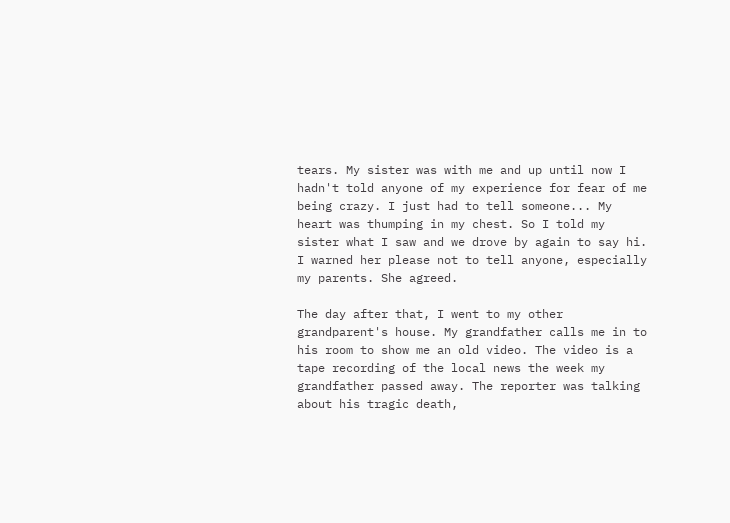tears. My sister was with me and up until now I hadn't told anyone of my experience for fear of me being crazy. I just had to tell someone... My heart was thumping in my chest. So I told my sister what I saw and we drove by again to say hi. I warned her please not to tell anyone, especially my parents. She agreed.

The day after that, I went to my other grandparent's house. My grandfather calls me in to his room to show me an old video. The video is a tape recording of the local news the week my grandfather passed away. The reporter was talking about his tragic death,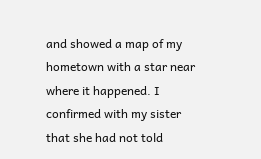and showed a map of my hometown with a star near where it happened. I confirmed with my sister that she had not told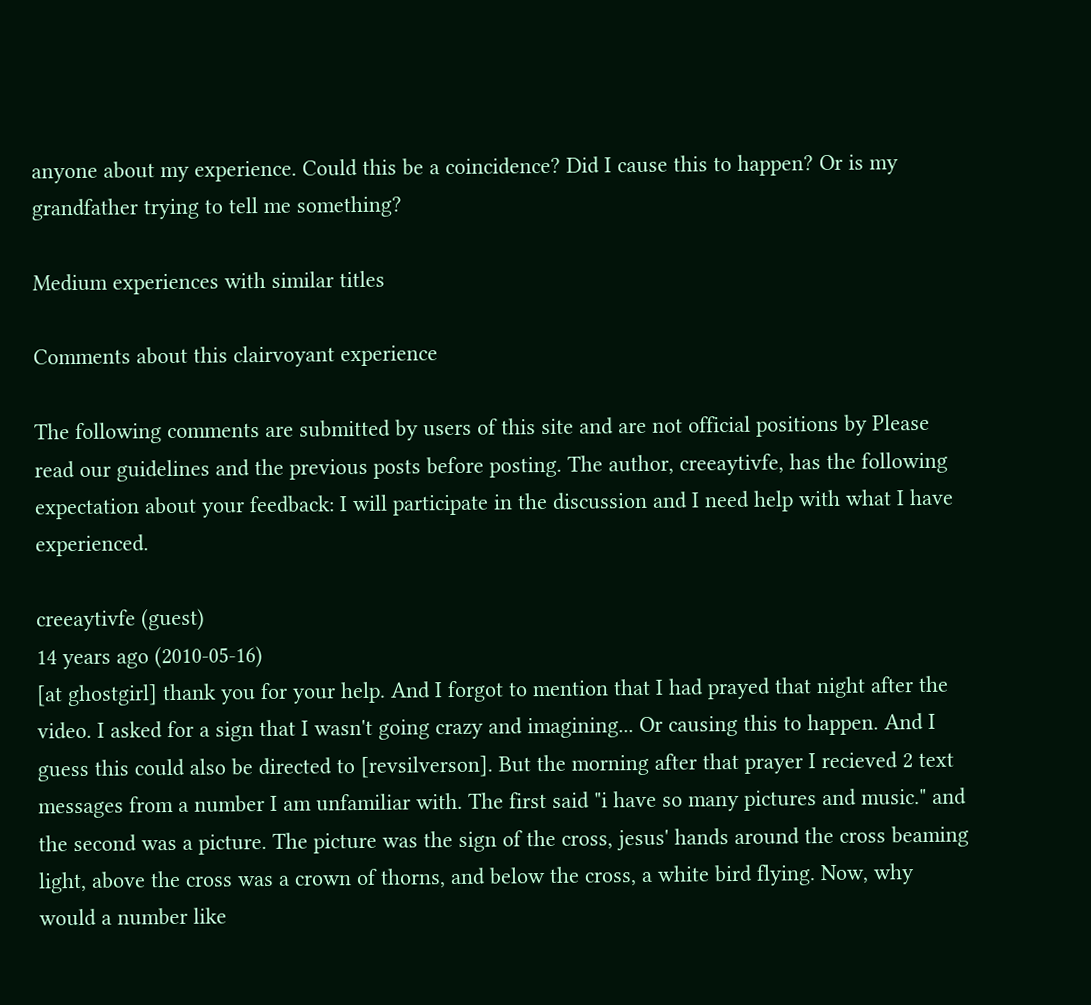anyone about my experience. Could this be a coincidence? Did I cause this to happen? Or is my grandfather trying to tell me something?

Medium experiences with similar titles

Comments about this clairvoyant experience

The following comments are submitted by users of this site and are not official positions by Please read our guidelines and the previous posts before posting. The author, creeaytivfe, has the following expectation about your feedback: I will participate in the discussion and I need help with what I have experienced.

creeaytivfe (guest)
14 years ago (2010-05-16)
[at ghostgirl] thank you for your help. And I forgot to mention that I had prayed that night after the video. I asked for a sign that I wasn't going crazy and imagining... Or causing this to happen. And I guess this could also be directed to [revsilverson]. But the morning after that prayer I recieved 2 text messages from a number I am unfamiliar with. The first said "i have so many pictures and music." and the second was a picture. The picture was the sign of the cross, jesus' hands around the cross beaming light, above the cross was a crown of thorns, and below the cross, a white bird flying. Now, why would a number like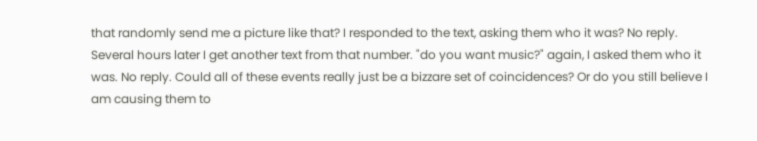that randomly send me a picture like that? I responded to the text, asking them who it was? No reply. Several hours later I get another text from that number. "do you want music?" again, I asked them who it was. No reply. Could all of these events really just be a bizzare set of coincidences? Or do you still believe I am causing them to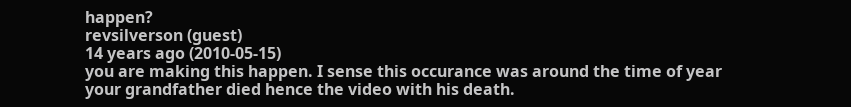happen?
revsilverson (guest)
14 years ago (2010-05-15)
you are making this happen. I sense this occurance was around the time of year your grandfather died hence the video with his death.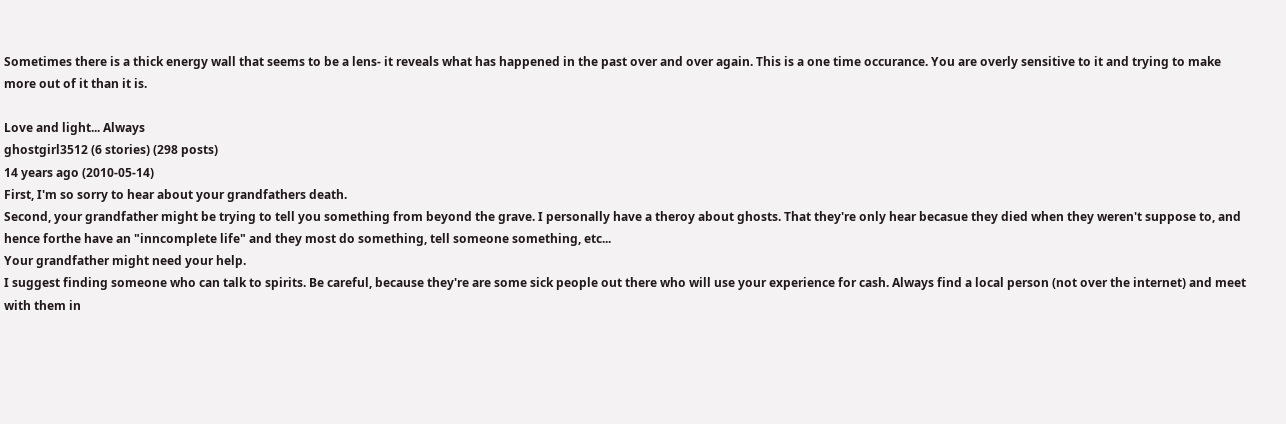Sometimes there is a thick energy wall that seems to be a lens- it reveals what has happened in the past over and over again. This is a one time occurance. You are overly sensitive to it and trying to make more out of it than it is.

Love and light... Always
ghostgirl3512 (6 stories) (298 posts)
14 years ago (2010-05-14)
First, I'm so sorry to hear about your grandfathers death.
Second, your grandfather might be trying to tell you something from beyond the grave. I personally have a theroy about ghosts. That they're only hear becasue they died when they weren't suppose to, and hence forthe have an "inncomplete life" and they most do something, tell someone something, etc...
Your grandfather might need your help.
I suggest finding someone who can talk to spirits. Be careful, because they're are some sick people out there who will use your experience for cash. Always find a local person (not over the internet) and meet with them in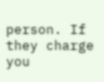person. If they charge you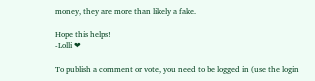money, they are more than likely a fake.

Hope this helps!
-Lolli ❤

To publish a comment or vote, you need to be logged in (use the login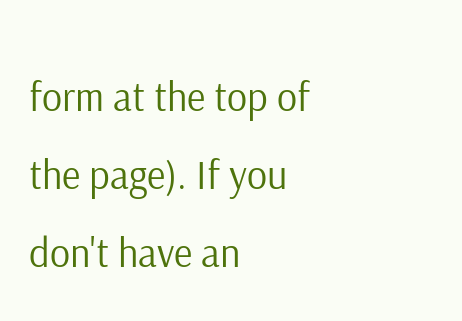form at the top of the page). If you don't have an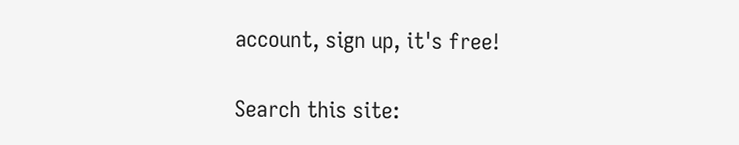account, sign up, it's free!

Search this site: